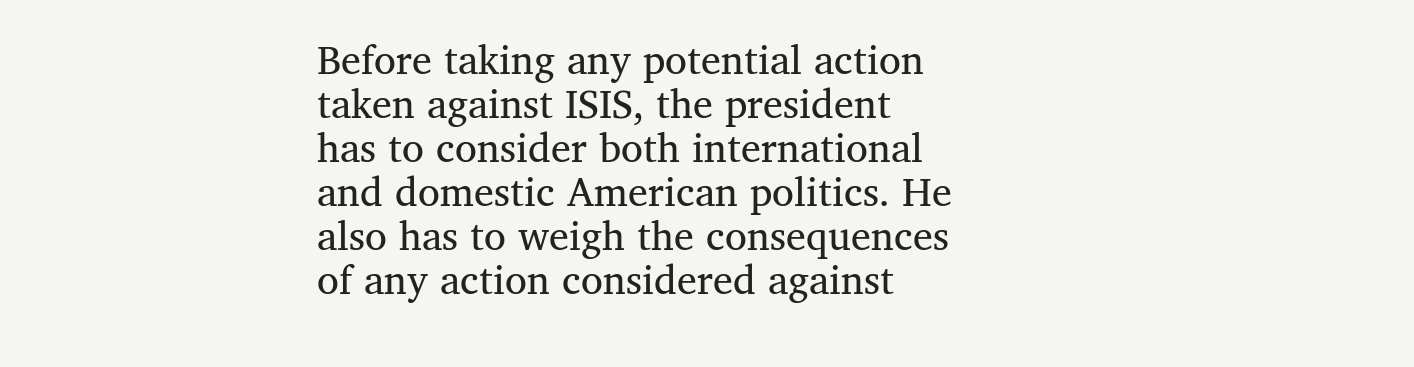Before taking any potential action taken against ISIS, the president has to consider both international and domestic American politics. He also has to weigh the consequences of any action considered against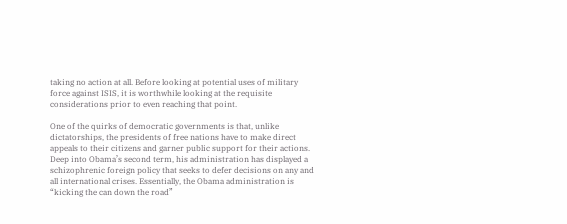taking no action at all. Before looking at potential uses of military force against ISIS, it is worthwhile looking at the requisite considerations prior to even reaching that point.

One of the quirks of democratic governments is that, unlike dictatorships, the presidents of free nations have to make direct appeals to their citizens and garner public support for their actions. Deep into Obama’s second term, his administration has displayed a schizophrenic foreign policy that seeks to defer decisions on any and all international crises. Essentially, the Obama administration is “kicking the can down the road”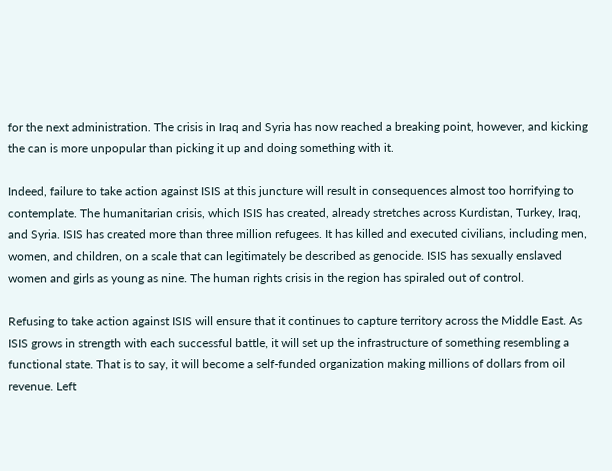for the next administration. The crisis in Iraq and Syria has now reached a breaking point, however, and kicking the can is more unpopular than picking it up and doing something with it.

Indeed, failure to take action against ISIS at this juncture will result in consequences almost too horrifying to contemplate. The humanitarian crisis, which ISIS has created, already stretches across Kurdistan, Turkey, Iraq, and Syria. ISIS has created more than three million refugees. It has killed and executed civilians, including men, women, and children, on a scale that can legitimately be described as genocide. ISIS has sexually enslaved women and girls as young as nine. The human rights crisis in the region has spiraled out of control.

Refusing to take action against ISIS will ensure that it continues to capture territory across the Middle East. As ISIS grows in strength with each successful battle, it will set up the infrastructure of something resembling a functional state. That is to say, it will become a self-funded organization making millions of dollars from oil revenue. Left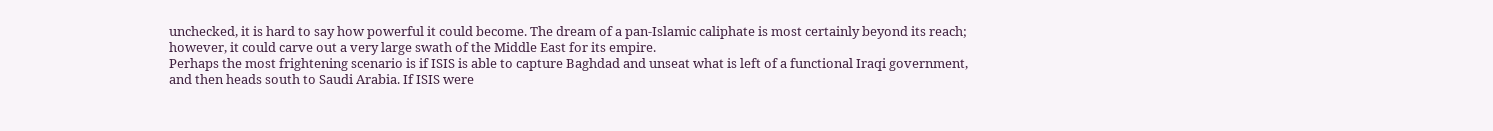unchecked, it is hard to say how powerful it could become. The dream of a pan-Islamic caliphate is most certainly beyond its reach; however, it could carve out a very large swath of the Middle East for its empire.
Perhaps the most frightening scenario is if ISIS is able to capture Baghdad and unseat what is left of a functional Iraqi government, and then heads south to Saudi Arabia. If ISIS were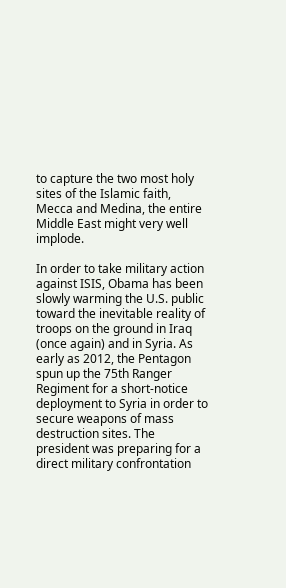to capture the two most holy sites of the Islamic faith, Mecca and Medina, the entire Middle East might very well implode.

In order to take military action against ISIS, Obama has been slowly warming the U.S. public toward the inevitable reality of troops on the ground in Iraq (once again) and in Syria. As early as 2012, the Pentagon spun up the 75th Ranger Regiment for a short-notice deployment to Syria in order to secure weapons of mass destruction sites. The president was preparing for a direct military confrontation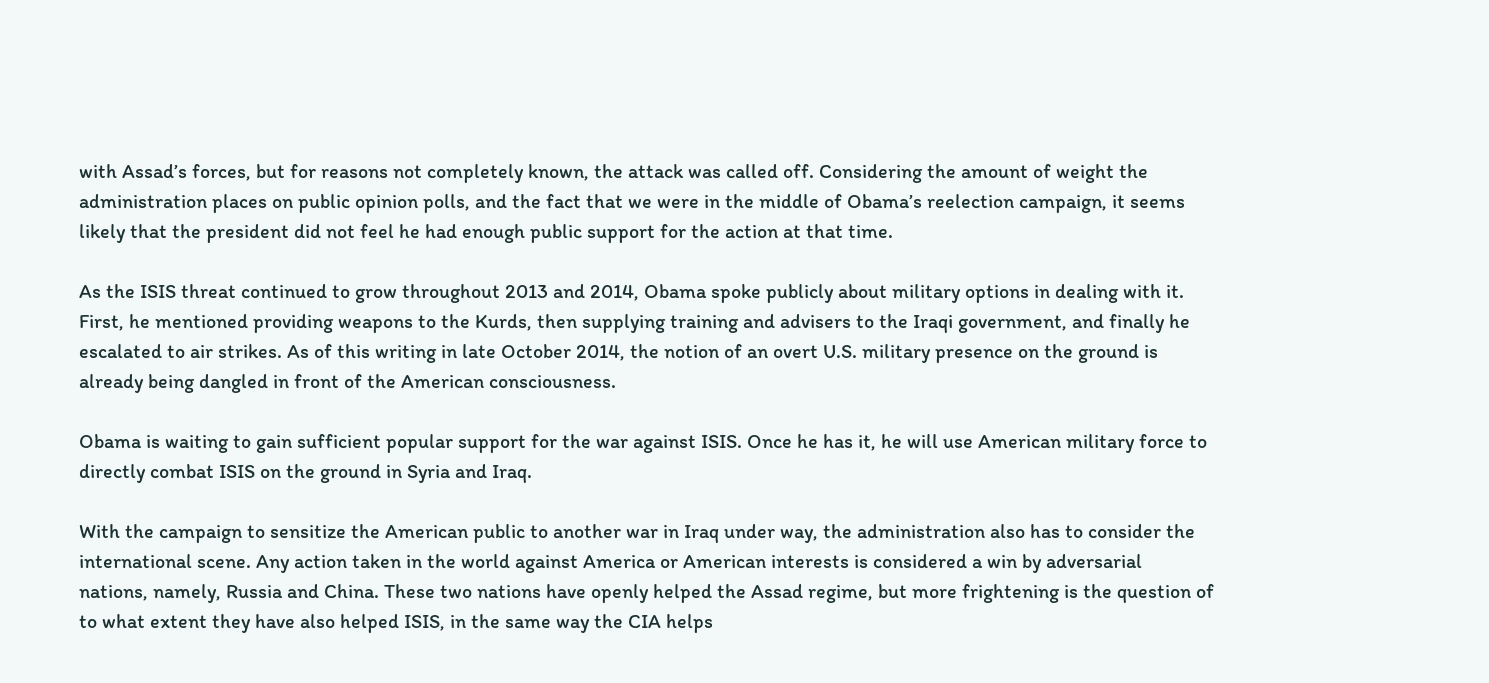with Assad’s forces, but for reasons not completely known, the attack was called off. Considering the amount of weight the administration places on public opinion polls, and the fact that we were in the middle of Obama’s reelection campaign, it seems likely that the president did not feel he had enough public support for the action at that time.

As the ISIS threat continued to grow throughout 2013 and 2014, Obama spoke publicly about military options in dealing with it. First, he mentioned providing weapons to the Kurds, then supplying training and advisers to the Iraqi government, and finally he escalated to air strikes. As of this writing in late October 2014, the notion of an overt U.S. military presence on the ground is already being dangled in front of the American consciousness.

Obama is waiting to gain sufficient popular support for the war against ISIS. Once he has it, he will use American military force to directly combat ISIS on the ground in Syria and Iraq.

With the campaign to sensitize the American public to another war in Iraq under way, the administration also has to consider the international scene. Any action taken in the world against America or American interests is considered a win by adversarial nations, namely, Russia and China. These two nations have openly helped the Assad regime, but more frightening is the question of to what extent they have also helped ISIS, in the same way the CIA helps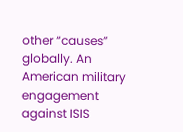other “causes” globally. An American military engagement against ISIS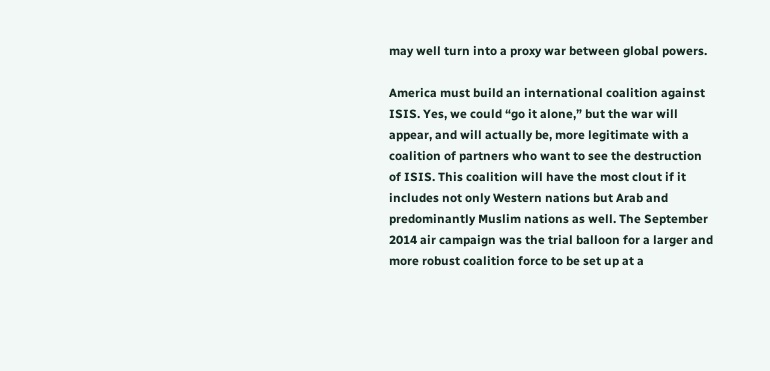may well turn into a proxy war between global powers.

America must build an international coalition against ISIS. Yes, we could “go it alone,” but the war will appear, and will actually be, more legitimate with a coalition of partners who want to see the destruction of ISIS. This coalition will have the most clout if it includes not only Western nations but Arab and predominantly Muslim nations as well. The September 2014 air campaign was the trial balloon for a larger and more robust coalition force to be set up at a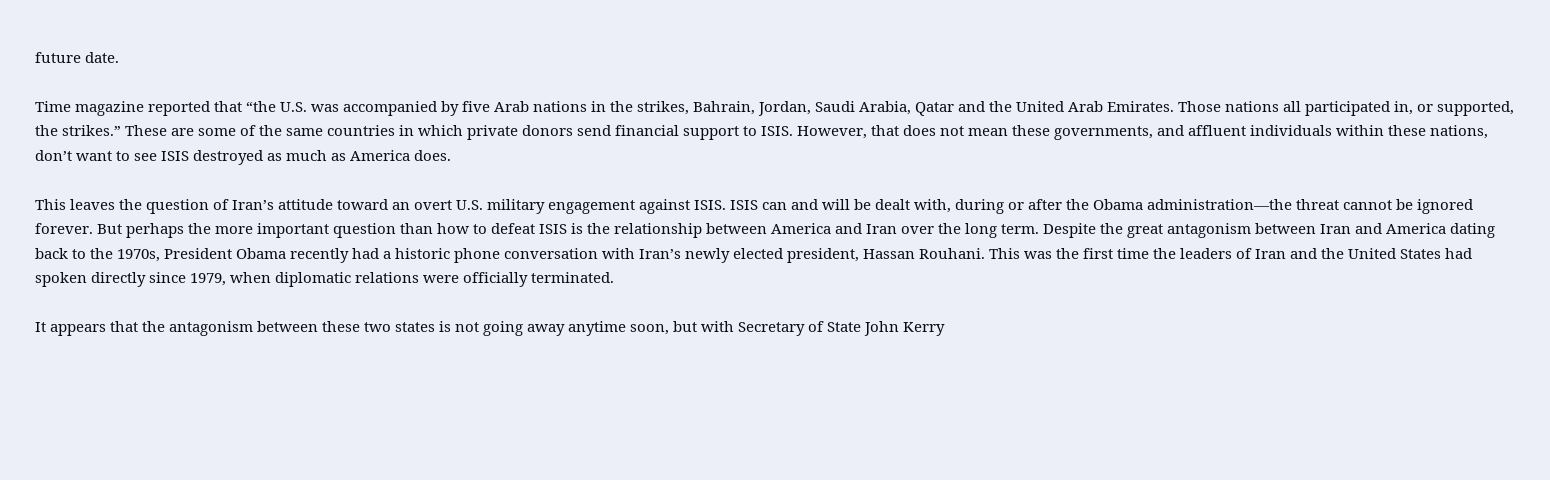future date.

Time magazine reported that “the U.S. was accompanied by five Arab nations in the strikes, Bahrain, Jordan, Saudi Arabia, Qatar and the United Arab Emirates. Those nations all participated in, or supported, the strikes.” These are some of the same countries in which private donors send financial support to ISIS. However, that does not mean these governments, and affluent individuals within these nations, don’t want to see ISIS destroyed as much as America does.

This leaves the question of Iran’s attitude toward an overt U.S. military engagement against ISIS. ISIS can and will be dealt with, during or after the Obama administration—the threat cannot be ignored forever. But perhaps the more important question than how to defeat ISIS is the relationship between America and Iran over the long term. Despite the great antagonism between Iran and America dating back to the 1970s, President Obama recently had a historic phone conversation with Iran’s newly elected president, Hassan Rouhani. This was the first time the leaders of Iran and the United States had spoken directly since 1979, when diplomatic relations were officially terminated.

It appears that the antagonism between these two states is not going away anytime soon, but with Secretary of State John Kerry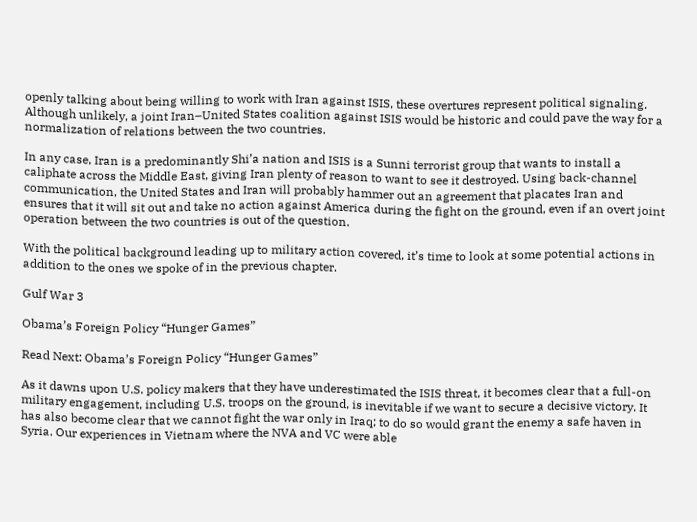openly talking about being willing to work with Iran against ISIS, these overtures represent political signaling. Although unlikely, a joint Iran–United States coalition against ISIS would be historic and could pave the way for a normalization of relations between the two countries.

In any case, Iran is a predominantly Shi’a nation and ISIS is a Sunni terrorist group that wants to install a caliphate across the Middle East, giving Iran plenty of reason to want to see it destroyed. Using back-channel communication, the United States and Iran will probably hammer out an agreement that placates Iran and ensures that it will sit out and take no action against America during the fight on the ground, even if an overt joint operation between the two countries is out of the question.

With the political background leading up to military action covered, it’s time to look at some potential actions in addition to the ones we spoke of in the previous chapter.

Gulf War 3

Obama’s Foreign Policy “Hunger Games”

Read Next: Obama’s Foreign Policy “Hunger Games”

As it dawns upon U.S. policy makers that they have underestimated the ISIS threat, it becomes clear that a full-on military engagement, including U.S. troops on the ground, is inevitable if we want to secure a decisive victory. It has also become clear that we cannot fight the war only in Iraq; to do so would grant the enemy a safe haven in Syria. Our experiences in Vietnam where the NVA and VC were able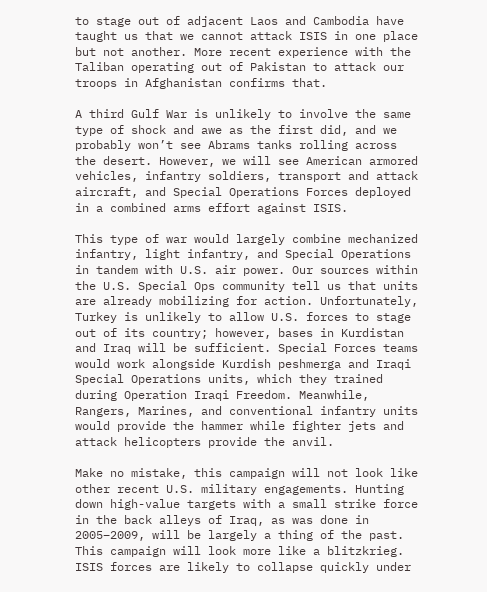to stage out of adjacent Laos and Cambodia have taught us that we cannot attack ISIS in one place but not another. More recent experience with the Taliban operating out of Pakistan to attack our troops in Afghanistan confirms that.

A third Gulf War is unlikely to involve the same type of shock and awe as the first did, and we probably won’t see Abrams tanks rolling across the desert. However, we will see American armored vehicles, infantry soldiers, transport and attack aircraft, and Special Operations Forces deployed in a combined arms effort against ISIS.

This type of war would largely combine mechanized infantry, light infantry, and Special Operations in tandem with U.S. air power. Our sources within the U.S. Special Ops community tell us that units are already mobilizing for action. Unfortunately, Turkey is unlikely to allow U.S. forces to stage out of its country; however, bases in Kurdistan and Iraq will be sufficient. Special Forces teams would work alongside Kurdish peshmerga and Iraqi Special Operations units, which they trained during Operation Iraqi Freedom. Meanwhile, Rangers, Marines, and conventional infantry units would provide the hammer while fighter jets and attack helicopters provide the anvil.

Make no mistake, this campaign will not look like other recent U.S. military engagements. Hunting down high-value targets with a small strike force in the back alleys of Iraq, as was done in 2005–2009, will be largely a thing of the past. This campaign will look more like a blitzkrieg. ISIS forces are likely to collapse quickly under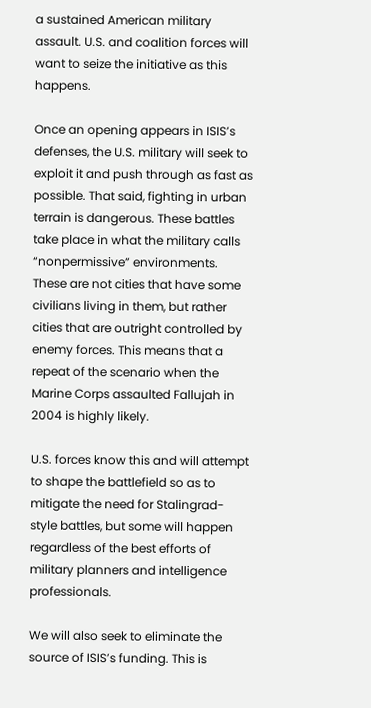a sustained American military assault. U.S. and coalition forces will want to seize the initiative as this happens.

Once an opening appears in ISIS’s defenses, the U.S. military will seek to exploit it and push through as fast as possible. That said, fighting in urban terrain is dangerous. These battles take place in what the military calls “nonpermissive” environments. These are not cities that have some civilians living in them, but rather cities that are outright controlled by enemy forces. This means that a repeat of the scenario when the Marine Corps assaulted Fallujah in 2004 is highly likely.

U.S. forces know this and will attempt to shape the battlefield so as to mitigate the need for Stalingrad-style battles, but some will happen regardless of the best efforts of military planners and intelligence professionals.

We will also seek to eliminate the source of ISIS’s funding. This is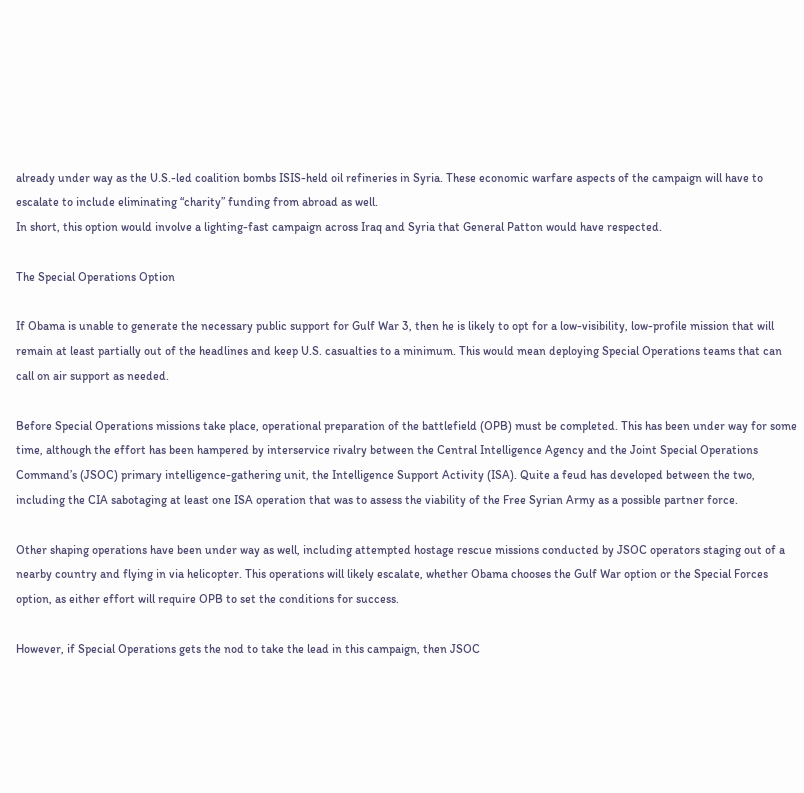already under way as the U.S.-led coalition bombs ISIS-held oil refineries in Syria. These economic warfare aspects of the campaign will have to escalate to include eliminating “charity” funding from abroad as well.
In short, this option would involve a lighting-fast campaign across Iraq and Syria that General Patton would have respected.

The Special Operations Option

If Obama is unable to generate the necessary public support for Gulf War 3, then he is likely to opt for a low-visibility, low-profile mission that will remain at least partially out of the headlines and keep U.S. casualties to a minimum. This would mean deploying Special Operations teams that can call on air support as needed.

Before Special Operations missions take place, operational preparation of the battlefield (OPB) must be completed. This has been under way for some time, although the effort has been hampered by interservice rivalry between the Central Intelligence Agency and the Joint Special Operations Command’s (JSOC) primary intelligence-gathering unit, the Intelligence Support Activity (ISA). Quite a feud has developed between the two, including the CIA sabotaging at least one ISA operation that was to assess the viability of the Free Syrian Army as a possible partner force.

Other shaping operations have been under way as well, including attempted hostage rescue missions conducted by JSOC operators staging out of a nearby country and flying in via helicopter. This operations will likely escalate, whether Obama chooses the Gulf War option or the Special Forces option, as either effort will require OPB to set the conditions for success.

However, if Special Operations gets the nod to take the lead in this campaign, then JSOC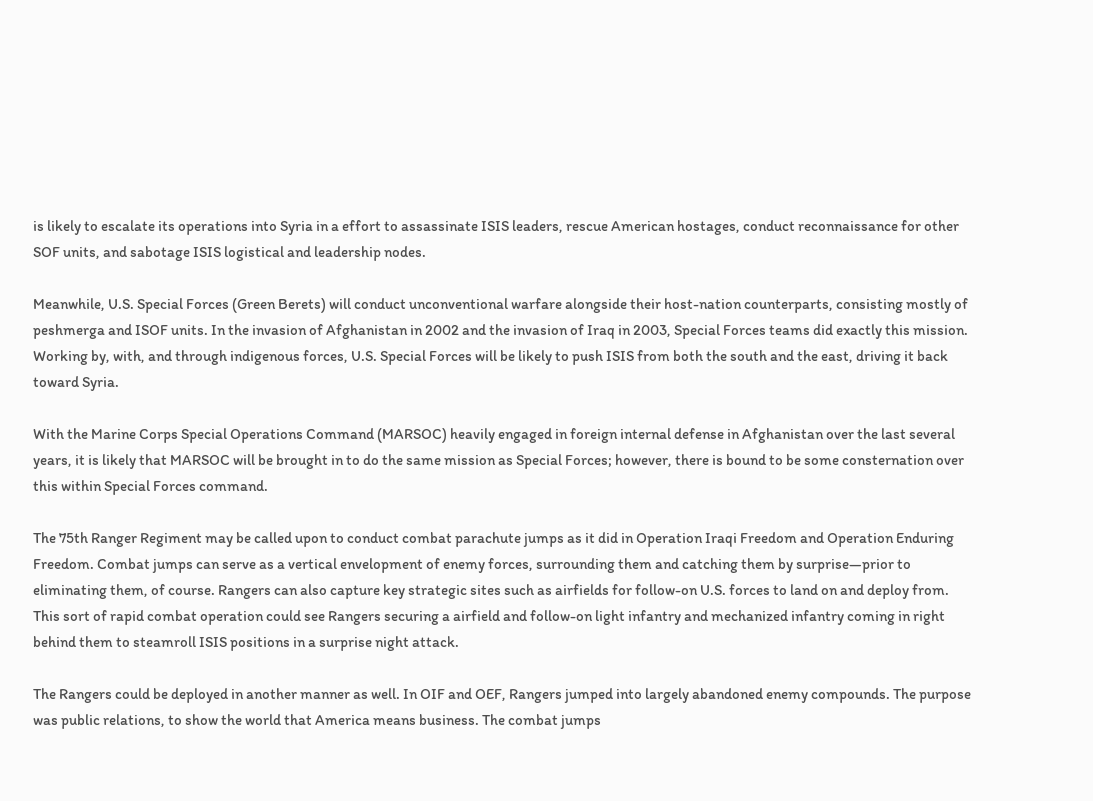is likely to escalate its operations into Syria in a effort to assassinate ISIS leaders, rescue American hostages, conduct reconnaissance for other SOF units, and sabotage ISIS logistical and leadership nodes.

Meanwhile, U.S. Special Forces (Green Berets) will conduct unconventional warfare alongside their host-nation counterparts, consisting mostly of peshmerga and ISOF units. In the invasion of Afghanistan in 2002 and the invasion of Iraq in 2003, Special Forces teams did exactly this mission. Working by, with, and through indigenous forces, U.S. Special Forces will be likely to push ISIS from both the south and the east, driving it back toward Syria.

With the Marine Corps Special Operations Command (MARSOC) heavily engaged in foreign internal defense in Afghanistan over the last several years, it is likely that MARSOC will be brought in to do the same mission as Special Forces; however, there is bound to be some consternation over this within Special Forces command.

The 75th Ranger Regiment may be called upon to conduct combat parachute jumps as it did in Operation Iraqi Freedom and Operation Enduring Freedom. Combat jumps can serve as a vertical envelopment of enemy forces, surrounding them and catching them by surprise—prior to eliminating them, of course. Rangers can also capture key strategic sites such as airfields for follow-on U.S. forces to land on and deploy from. This sort of rapid combat operation could see Rangers securing a airfield and follow-on light infantry and mechanized infantry coming in right behind them to steamroll ISIS positions in a surprise night attack.

The Rangers could be deployed in another manner as well. In OIF and OEF, Rangers jumped into largely abandoned enemy compounds. The purpose was public relations, to show the world that America means business. The combat jumps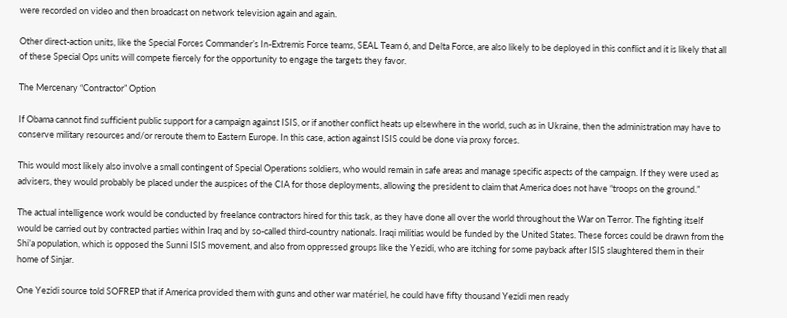were recorded on video and then broadcast on network television again and again.

Other direct-action units, like the Special Forces Commander’s In-Extremis Force teams, SEAL Team 6, and Delta Force, are also likely to be deployed in this conflict and it is likely that all of these Special Ops units will compete fiercely for the opportunity to engage the targets they favor.

The Mercenary “Contractor” Option

If Obama cannot find sufficient public support for a campaign against ISIS, or if another conflict heats up elsewhere in the world, such as in Ukraine, then the administration may have to conserve military resources and/or reroute them to Eastern Europe. In this case, action against ISIS could be done via proxy forces.

This would most likely also involve a small contingent of Special Operations soldiers, who would remain in safe areas and manage specific aspects of the campaign. If they were used as advisers, they would probably be placed under the auspices of the CIA for those deployments, allowing the president to claim that America does not have “troops on the ground.”

The actual intelligence work would be conducted by freelance contractors hired for this task, as they have done all over the world throughout the War on Terror. The fighting itself would be carried out by contracted parties within Iraq and by so-called third-country nationals. Iraqi militias would be funded by the United States. These forces could be drawn from the Shi’a population, which is opposed the Sunni ISIS movement, and also from oppressed groups like the Yezidi, who are itching for some payback after ISIS slaughtered them in their home of Sinjar.

One Yezidi source told SOFREP that if America provided them with guns and other war matériel, he could have fifty thousand Yezidi men ready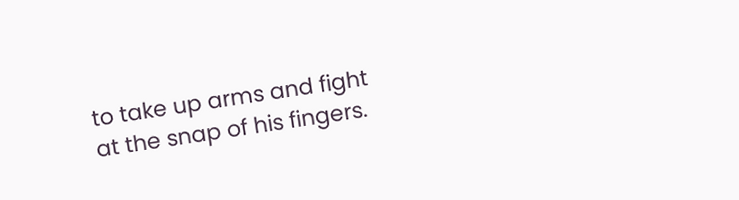to take up arms and fight at the snap of his fingers.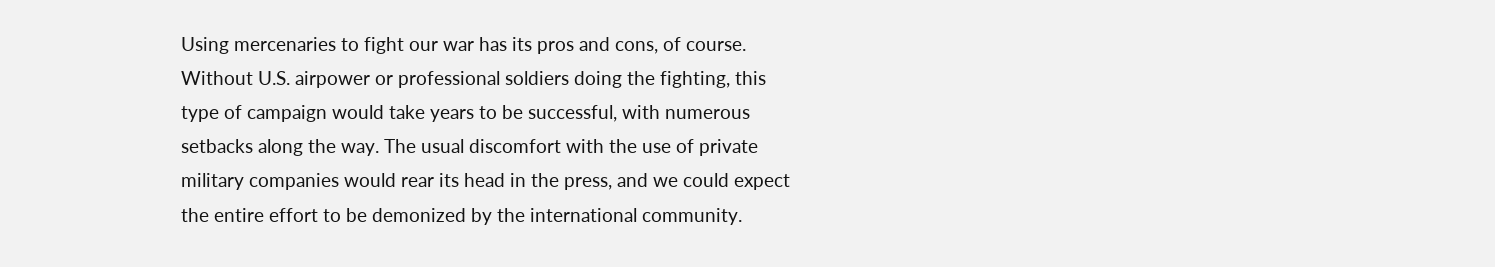Using mercenaries to fight our war has its pros and cons, of course. Without U.S. airpower or professional soldiers doing the fighting, this type of campaign would take years to be successful, with numerous setbacks along the way. The usual discomfort with the use of private military companies would rear its head in the press, and we could expect the entire effort to be demonized by the international community.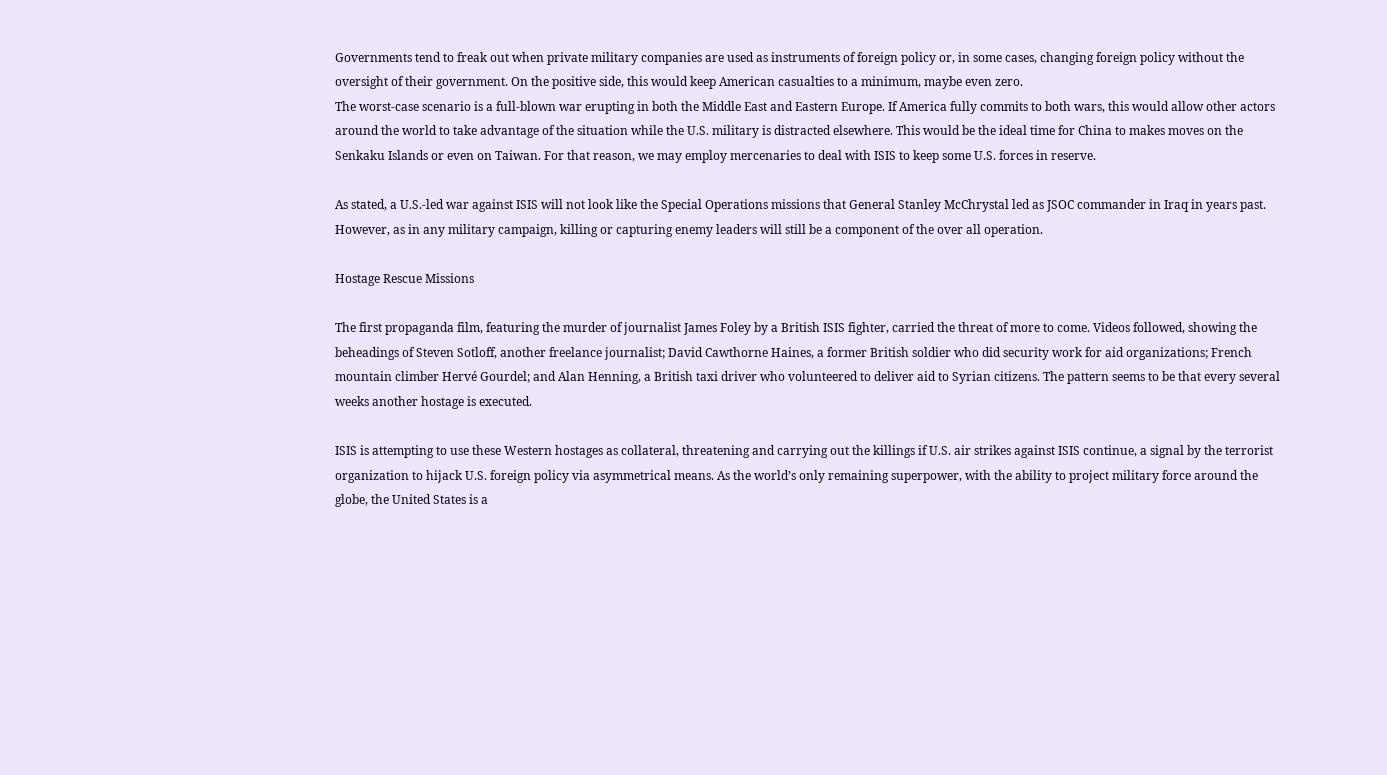Governments tend to freak out when private military companies are used as instruments of foreign policy or, in some cases, changing foreign policy without the oversight of their government. On the positive side, this would keep American casualties to a minimum, maybe even zero.
The worst-case scenario is a full-blown war erupting in both the Middle East and Eastern Europe. If America fully commits to both wars, this would allow other actors around the world to take advantage of the situation while the U.S. military is distracted elsewhere. This would be the ideal time for China to makes moves on the Senkaku Islands or even on Taiwan. For that reason, we may employ mercenaries to deal with ISIS to keep some U.S. forces in reserve.

As stated, a U.S.-led war against ISIS will not look like the Special Operations missions that General Stanley McChrystal led as JSOC commander in Iraq in years past. However, as in any military campaign, killing or capturing enemy leaders will still be a component of the over all operation.

Hostage Rescue Missions

The first propaganda film, featuring the murder of journalist James Foley by a British ISIS fighter, carried the threat of more to come. Videos followed, showing the beheadings of Steven Sotloff, another freelance journalist; David Cawthorne Haines, a former British soldier who did security work for aid organizations; French mountain climber Hervé Gourdel; and Alan Henning, a British taxi driver who volunteered to deliver aid to Syrian citizens. The pattern seems to be that every several weeks another hostage is executed.

ISIS is attempting to use these Western hostages as collateral, threatening and carrying out the killings if U.S. air strikes against ISIS continue, a signal by the terrorist organization to hijack U.S. foreign policy via asymmetrical means. As the world’s only remaining superpower, with the ability to project military force around the globe, the United States is a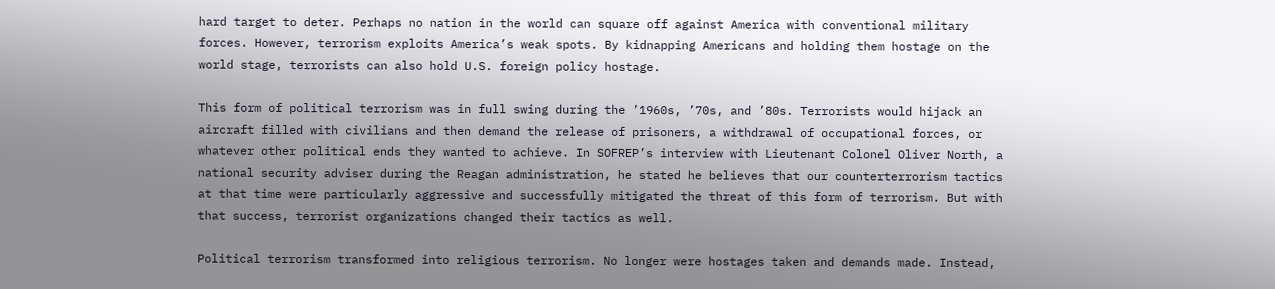hard target to deter. Perhaps no nation in the world can square off against America with conventional military forces. However, terrorism exploits America’s weak spots. By kidnapping Americans and holding them hostage on the world stage, terrorists can also hold U.S. foreign policy hostage.

This form of political terrorism was in full swing during the ’1960s, ’70s, and ’80s. Terrorists would hijack an aircraft filled with civilians and then demand the release of prisoners, a withdrawal of occupational forces, or whatever other political ends they wanted to achieve. In SOFREP’s interview with Lieutenant Colonel Oliver North, a national security adviser during the Reagan administration, he stated he believes that our counterterrorism tactics at that time were particularly aggressive and successfully mitigated the threat of this form of terrorism. But with that success, terrorist organizations changed their tactics as well.

Political terrorism transformed into religious terrorism. No longer were hostages taken and demands made. Instead,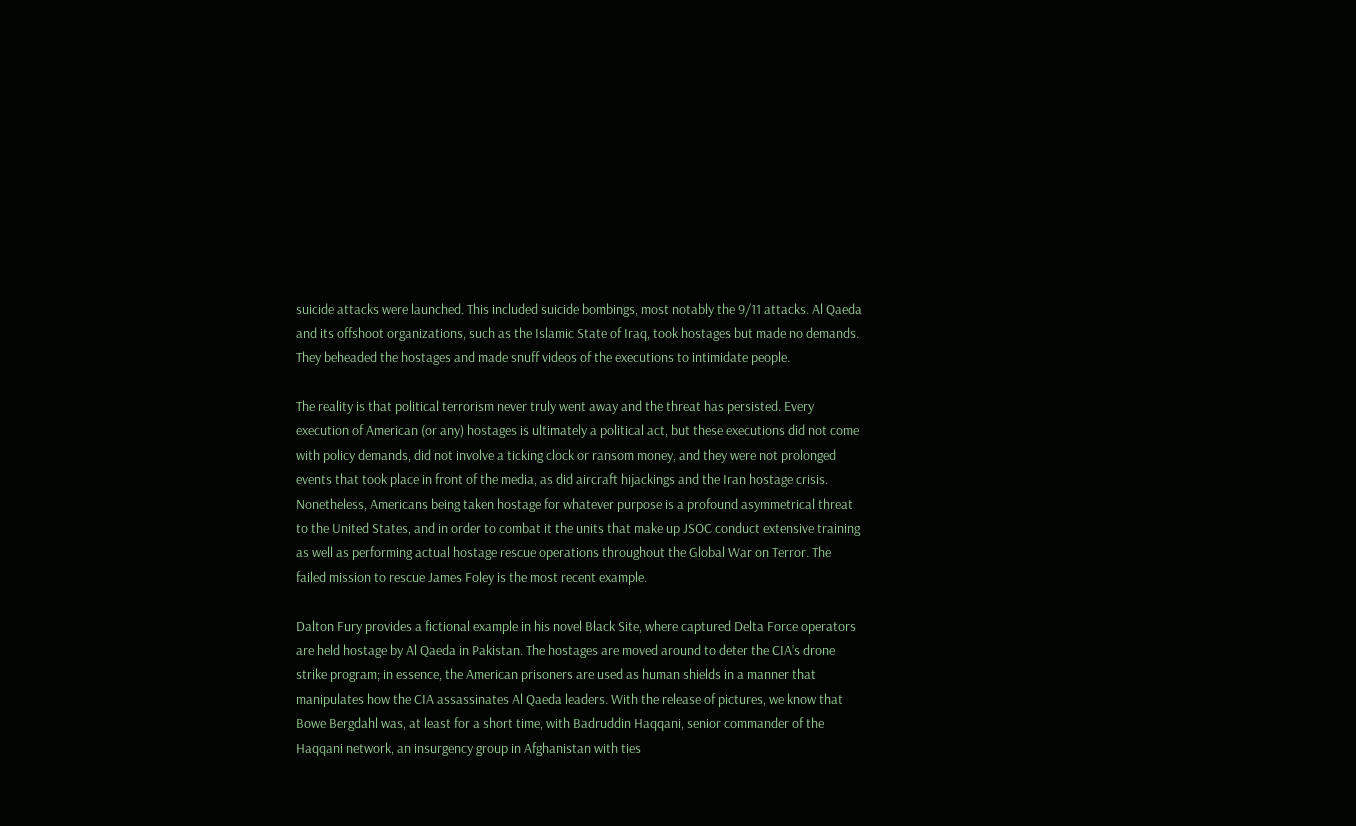suicide attacks were launched. This included suicide bombings, most notably the 9/11 attacks. Al Qaeda and its offshoot organizations, such as the Islamic State of Iraq, took hostages but made no demands. They beheaded the hostages and made snuff videos of the executions to intimidate people.

The reality is that political terrorism never truly went away and the threat has persisted. Every execution of American (or any) hostages is ultimately a political act, but these executions did not come with policy demands, did not involve a ticking clock or ransom money, and they were not prolonged events that took place in front of the media, as did aircraft hijackings and the Iran hostage crisis. Nonetheless, Americans being taken hostage for whatever purpose is a profound asymmetrical threat to the United States, and in order to combat it the units that make up JSOC conduct extensive training as well as performing actual hostage rescue operations throughout the Global War on Terror. The failed mission to rescue James Foley is the most recent example.

Dalton Fury provides a fictional example in his novel Black Site, where captured Delta Force operators are held hostage by Al Qaeda in Pakistan. The hostages are moved around to deter the CIA’s drone strike program; in essence, the American prisoners are used as human shields in a manner that manipulates how the CIA assassinates Al Qaeda leaders. With the release of pictures, we know that Bowe Bergdahl was, at least for a short time, with Badruddin Haqqani, senior commander of the Haqqani network, an insurgency group in Afghanistan with ties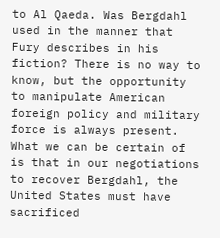to Al Qaeda. Was Bergdahl used in the manner that Fury describes in his fiction? There is no way to know, but the opportunity to manipulate American foreign policy and military force is always present. What we can be certain of is that in our negotiations to recover Bergdahl, the United States must have sacrificed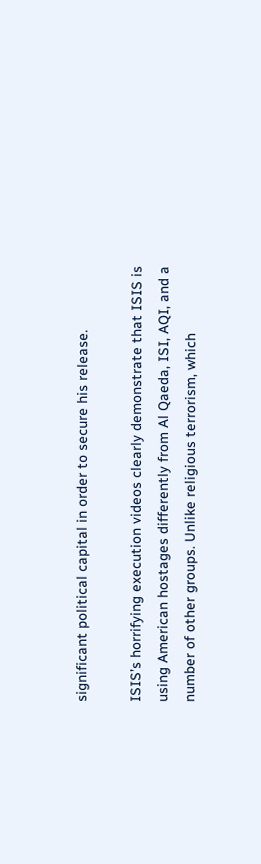significant political capital in order to secure his release.

ISIS’s horrifying execution videos clearly demonstrate that ISIS is using American hostages differently from Al Qaeda, ISI, AQI, and a number of other groups. Unlike religious terrorism, which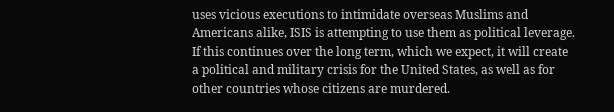uses vicious executions to intimidate overseas Muslims and Americans alike, ISIS is attempting to use them as political leverage. If this continues over the long term, which we expect, it will create a political and military crisis for the United States, as well as for other countries whose citizens are murdered.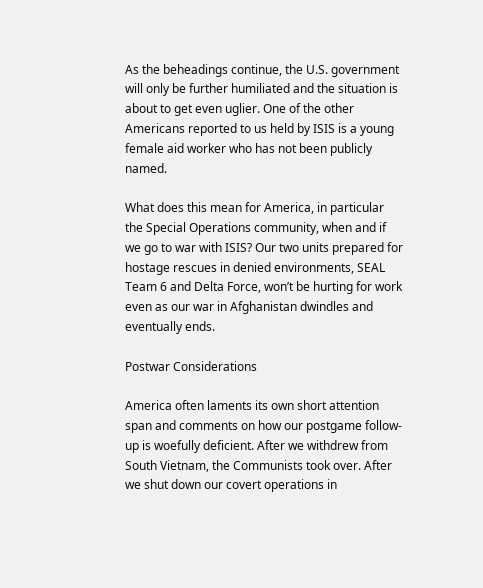As the beheadings continue, the U.S. government will only be further humiliated and the situation is about to get even uglier. One of the other Americans reported to us held by ISIS is a young female aid worker who has not been publicly named.

What does this mean for America, in particular the Special Operations community, when and if we go to war with ISIS? Our two units prepared for hostage rescues in denied environments, SEAL Team 6 and Delta Force, won’t be hurting for work even as our war in Afghanistan dwindles and eventually ends.

Postwar Considerations

America often laments its own short attention span and comments on how our postgame follow-up is woefully deficient. After we withdrew from South Vietnam, the Communists took over. After we shut down our covert operations in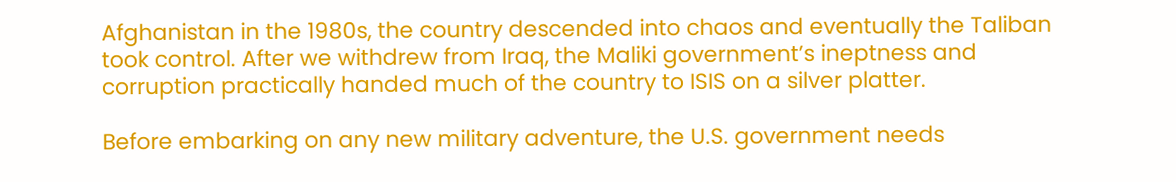Afghanistan in the 1980s, the country descended into chaos and eventually the Taliban took control. After we withdrew from Iraq, the Maliki government’s ineptness and corruption practically handed much of the country to ISIS on a silver platter.

Before embarking on any new military adventure, the U.S. government needs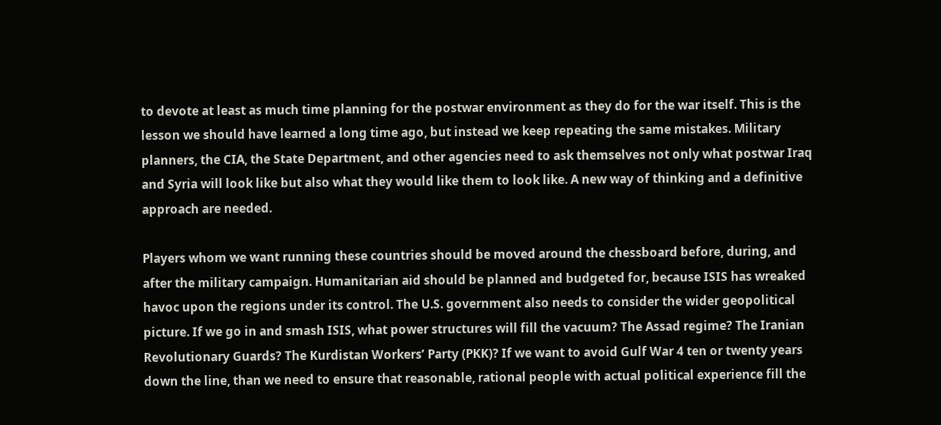to devote at least as much time planning for the postwar environment as they do for the war itself. This is the lesson we should have learned a long time ago, but instead we keep repeating the same mistakes. Military planners, the CIA, the State Department, and other agencies need to ask themselves not only what postwar Iraq and Syria will look like but also what they would like them to look like. A new way of thinking and a definitive approach are needed.

Players whom we want running these countries should be moved around the chessboard before, during, and after the military campaign. Humanitarian aid should be planned and budgeted for, because ISIS has wreaked havoc upon the regions under its control. The U.S. government also needs to consider the wider geopolitical picture. If we go in and smash ISIS, what power structures will fill the vacuum? The Assad regime? The Iranian Revolutionary Guards? The Kurdistan Workers’ Party (PKK)? If we want to avoid Gulf War 4 ten or twenty years down the line, than we need to ensure that reasonable, rational people with actual political experience fill the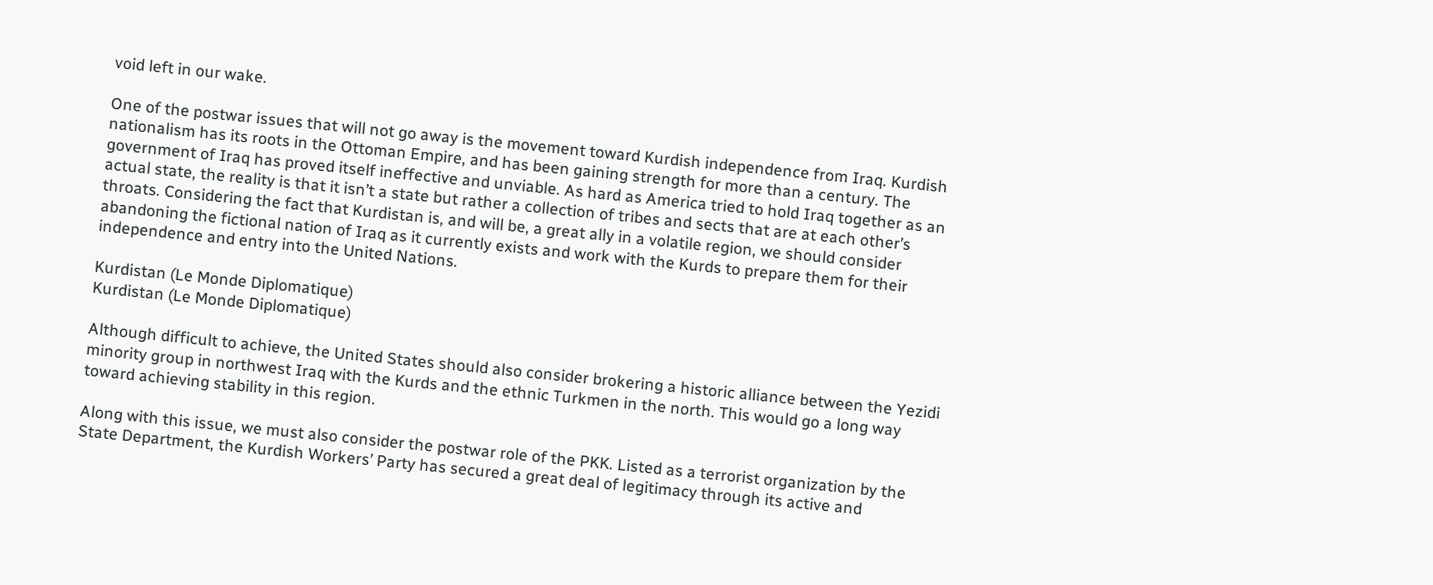void left in our wake.

One of the postwar issues that will not go away is the movement toward Kurdish independence from Iraq. Kurdish nationalism has its roots in the Ottoman Empire, and has been gaining strength for more than a century. The government of Iraq has proved itself ineffective and unviable. As hard as America tried to hold Iraq together as an actual state, the reality is that it isn’t a state but rather a collection of tribes and sects that are at each other’s throats. Considering the fact that Kurdistan is, and will be, a great ally in a volatile region, we should consider abandoning the fictional nation of Iraq as it currently exists and work with the Kurds to prepare them for their independence and entry into the United Nations.

Kurdistan (Le Monde Diplomatique)
Kurdistan (Le Monde Diplomatique)

Although difficult to achieve, the United States should also consider brokering a historic alliance between the Yezidi minority group in northwest Iraq with the Kurds and the ethnic Turkmen in the north. This would go a long way toward achieving stability in this region.

Along with this issue, we must also consider the postwar role of the PKK. Listed as a terrorist organization by the State Department, the Kurdish Workers’ Party has secured a great deal of legitimacy through its active and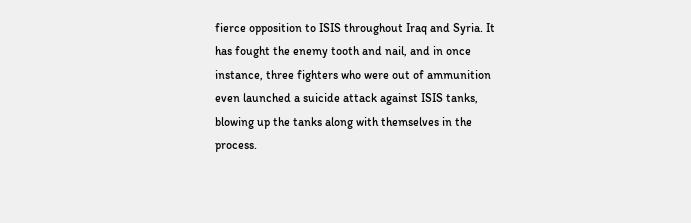fierce opposition to ISIS throughout Iraq and Syria. It has fought the enemy tooth and nail, and in once instance, three fighters who were out of ammunition even launched a suicide attack against ISIS tanks, blowing up the tanks along with themselves in the process.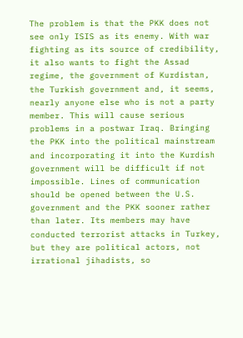The problem is that the PKK does not see only ISIS as its enemy. With war fighting as its source of credibility, it also wants to fight the Assad regime, the government of Kurdistan, the Turkish government and, it seems, nearly anyone else who is not a party member. This will cause serious problems in a postwar Iraq. Bringing the PKK into the political mainstream and incorporating it into the Kurdish government will be difficult if not impossible. Lines of communication should be opened between the U.S. government and the PKK sooner rather than later. Its members may have conducted terrorist attacks in Turkey, but they are political actors, not irrational jihadists, so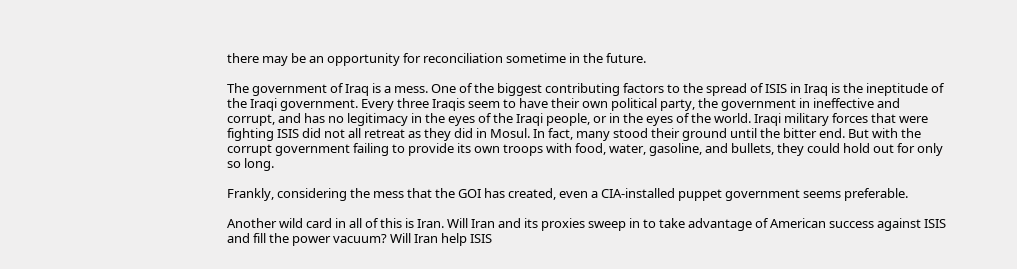there may be an opportunity for reconciliation sometime in the future.

The government of Iraq is a mess. One of the biggest contributing factors to the spread of ISIS in Iraq is the ineptitude of the Iraqi government. Every three Iraqis seem to have their own political party, the government in ineffective and corrupt, and has no legitimacy in the eyes of the Iraqi people, or in the eyes of the world. Iraqi military forces that were fighting ISIS did not all retreat as they did in Mosul. In fact, many stood their ground until the bitter end. But with the corrupt government failing to provide its own troops with food, water, gasoline, and bullets, they could hold out for only so long.

Frankly, considering the mess that the GOI has created, even a CIA-installed puppet government seems preferable.

Another wild card in all of this is Iran. Will Iran and its proxies sweep in to take advantage of American success against ISIS and fill the power vacuum? Will Iran help ISIS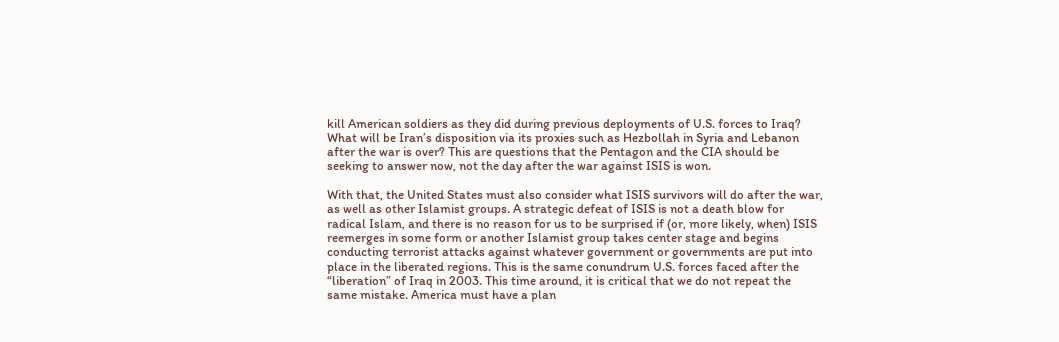kill American soldiers as they did during previous deployments of U.S. forces to Iraq? What will be Iran’s disposition via its proxies such as Hezbollah in Syria and Lebanon after the war is over? This are questions that the Pentagon and the CIA should be seeking to answer now, not the day after the war against ISIS is won.

With that, the United States must also consider what ISIS survivors will do after the war, as well as other Islamist groups. A strategic defeat of ISIS is not a death blow for radical Islam, and there is no reason for us to be surprised if (or, more likely, when) ISIS reemerges in some form or another Islamist group takes center stage and begins conducting terrorist attacks against whatever government or governments are put into place in the liberated regions. This is the same conundrum U.S. forces faced after the “liberation” of Iraq in 2003. This time around, it is critical that we do not repeat the same mistake. America must have a plan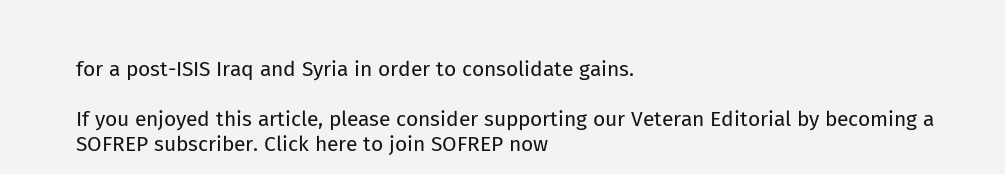for a post-ISIS Iraq and Syria in order to consolidate gains.

If you enjoyed this article, please consider supporting our Veteran Editorial by becoming a SOFREP subscriber. Click here to join SOFREP now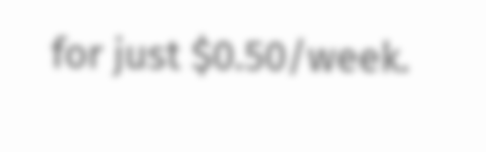for just $0.50/week.